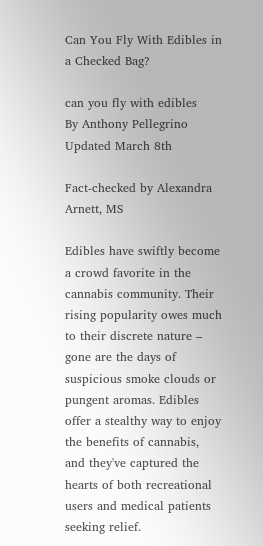Can You Fly With Edibles in a Checked Bag?

can you fly with edibles
By Anthony Pellegrino Updated March 8th

Fact-checked by Alexandra Arnett, MS

Edibles have swiftly become a crowd favorite in the cannabis community. Their rising popularity owes much to their discrete nature – gone are the days of suspicious smoke clouds or pungent aromas. Edibles offer a stealthy way to enjoy the benefits of cannabis, and they've captured the hearts of both recreational users and medical patients seeking relief.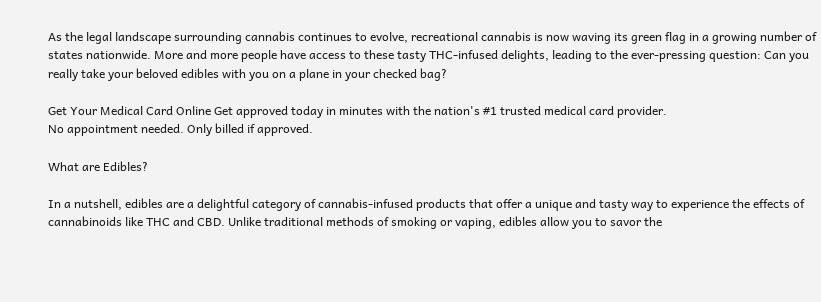As the legal landscape surrounding cannabis continues to evolve, recreational cannabis is now waving its green flag in a growing number of states nationwide. More and more people have access to these tasty THC-infused delights, leading to the ever-pressing question: Can you really take your beloved edibles with you on a plane in your checked bag?

Get Your Medical Card Online Get approved today in minutes with the nation's #1 trusted medical card provider.
No appointment needed. Only billed if approved.

What are Edibles?

In a nutshell, edibles are a delightful category of cannabis-infused products that offer a unique and tasty way to experience the effects of cannabinoids like THC and CBD. Unlike traditional methods of smoking or vaping, edibles allow you to savor the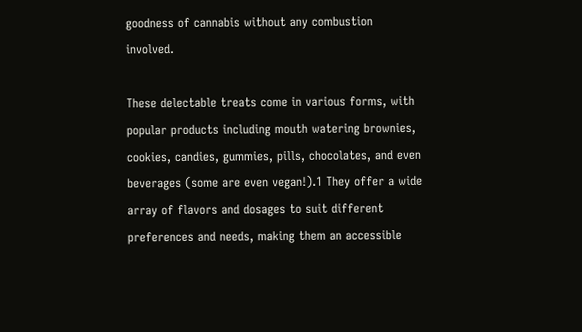goodness of cannabis without any combustion involved.

These delectable treats come in various forms, with popular products including mouth watering brownies, cookies, candies, gummies, pills, chocolates, and even beverages (some are even vegan!).1 They offer a wide array of flavors and dosages to suit different preferences and needs, making them an accessible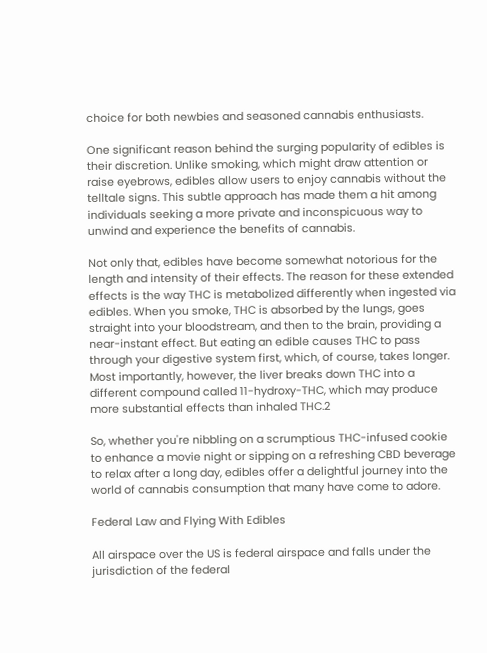choice for both newbies and seasoned cannabis enthusiasts.

One significant reason behind the surging popularity of edibles is their discretion. Unlike smoking, which might draw attention or raise eyebrows, edibles allow users to enjoy cannabis without the telltale signs. This subtle approach has made them a hit among individuals seeking a more private and inconspicuous way to unwind and experience the benefits of cannabis.

Not only that, edibles have become somewhat notorious for the length and intensity of their effects. The reason for these extended effects is the way THC is metabolized differently when ingested via edibles. When you smoke, THC is absorbed by the lungs, goes straight into your bloodstream, and then to the brain, providing a near-instant effect. But eating an edible causes THC to pass through your digestive system first, which, of course, takes longer. Most importantly, however, the liver breaks down THC into a different compound called 11-hydroxy-THC, which may produce more substantial effects than inhaled THC.2

So, whether you're nibbling on a scrumptious THC-infused cookie to enhance a movie night or sipping on a refreshing CBD beverage to relax after a long day, edibles offer a delightful journey into the world of cannabis consumption that many have come to adore.

Federal Law and Flying With Edibles

All airspace over the US is federal airspace and falls under the jurisdiction of the federal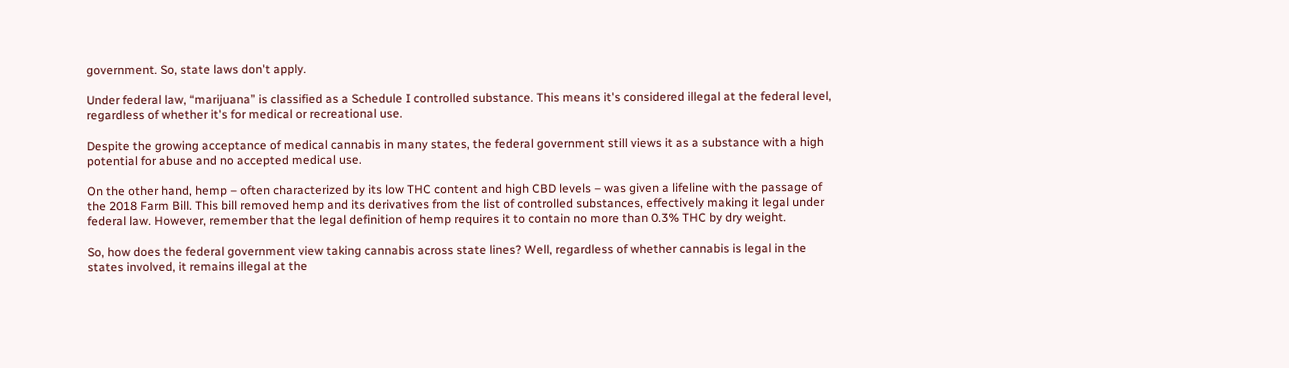government. So, state laws don't apply.

Under federal law, “marijuana” is classified as a Schedule I controlled substance. This means it's considered illegal at the federal level, regardless of whether it's for medical or recreational use.

Despite the growing acceptance of medical cannabis in many states, the federal government still views it as a substance with a high potential for abuse and no accepted medical use.

On the other hand, hemp – often characterized by its low THC content and high CBD levels – was given a lifeline with the passage of the 2018 Farm Bill. This bill removed hemp and its derivatives from the list of controlled substances, effectively making it legal under federal law. However, remember that the legal definition of hemp requires it to contain no more than 0.3% THC by dry weight.

So, how does the federal government view taking cannabis across state lines? Well, regardless of whether cannabis is legal in the states involved, it remains illegal at the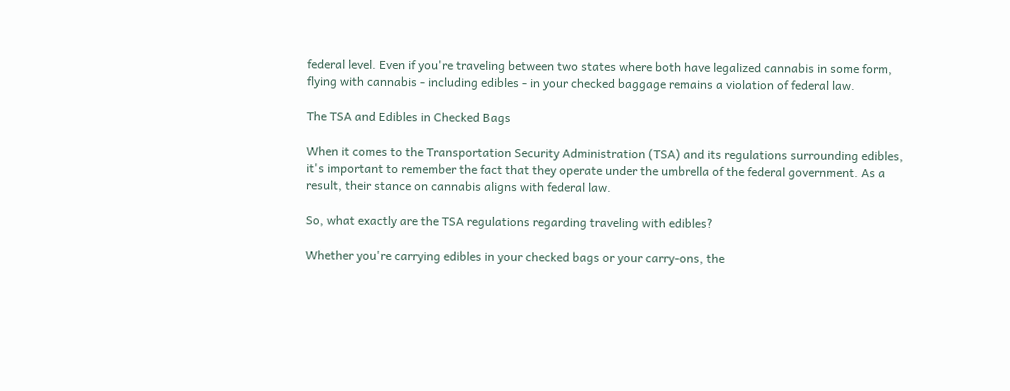federal level. Even if you're traveling between two states where both have legalized cannabis in some form, flying with cannabis - including edibles - in your checked baggage remains a violation of federal law.

The TSA and Edibles in Checked Bags

When it comes to the Transportation Security Administration (TSA) and its regulations surrounding edibles, it's important to remember the fact that they operate under the umbrella of the federal government. As a result, their stance on cannabis aligns with federal law.

So, what exactly are the TSA regulations regarding traveling with edibles?

Whether you're carrying edibles in your checked bags or your carry-ons, the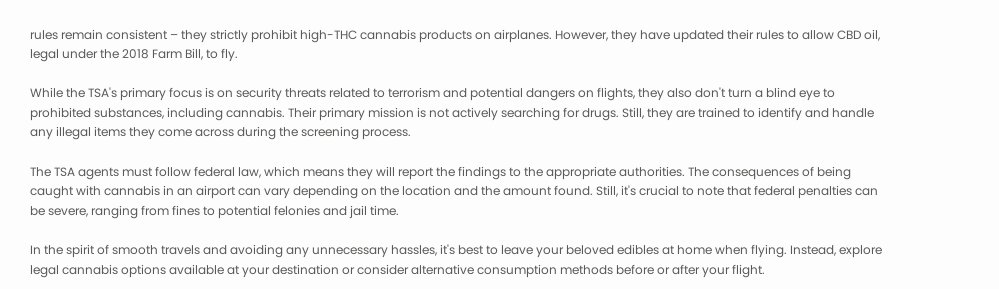rules remain consistent – they strictly prohibit high-THC cannabis products on airplanes. However, they have updated their rules to allow CBD oil, legal under the 2018 Farm Bill, to fly.

While the TSA's primary focus is on security threats related to terrorism and potential dangers on flights, they also don't turn a blind eye to prohibited substances, including cannabis. Their primary mission is not actively searching for drugs. Still, they are trained to identify and handle any illegal items they come across during the screening process.

The TSA agents must follow federal law, which means they will report the findings to the appropriate authorities. The consequences of being caught with cannabis in an airport can vary depending on the location and the amount found. Still, it's crucial to note that federal penalties can be severe, ranging from fines to potential felonies and jail time.

In the spirit of smooth travels and avoiding any unnecessary hassles, it's best to leave your beloved edibles at home when flying. Instead, explore legal cannabis options available at your destination or consider alternative consumption methods before or after your flight.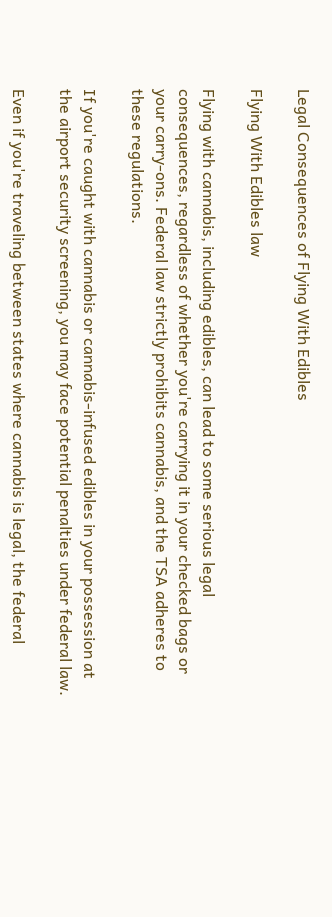Legal Consequences of Flying With Edibles

Flying With Edibles law

Flying with cannabis, including edibles, can lead to some serious legal consequences, regardless of whether you're carrying it in your checked bags or your carry-ons. Federal law strictly prohibits cannabis, and the TSA adheres to these regulations.

If you're caught with cannabis or cannabis-infused edibles in your possession at the airport security screening, you may face potential penalties under federal law.

Even if you're traveling between states where cannabis is legal, the federal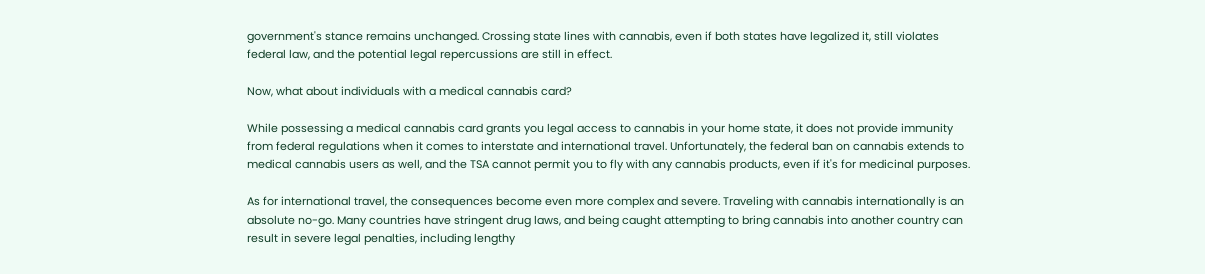government's stance remains unchanged. Crossing state lines with cannabis, even if both states have legalized it, still violates federal law, and the potential legal repercussions are still in effect.

Now, what about individuals with a medical cannabis card?

While possessing a medical cannabis card grants you legal access to cannabis in your home state, it does not provide immunity from federal regulations when it comes to interstate and international travel. Unfortunately, the federal ban on cannabis extends to medical cannabis users as well, and the TSA cannot permit you to fly with any cannabis products, even if it's for medicinal purposes.

As for international travel, the consequences become even more complex and severe. Traveling with cannabis internationally is an absolute no-go. Many countries have stringent drug laws, and being caught attempting to bring cannabis into another country can result in severe legal penalties, including lengthy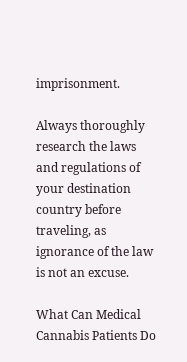imprisonment.

Always thoroughly research the laws and regulations of your destination country before traveling, as ignorance of the law is not an excuse.

What Can Medical Cannabis Patients Do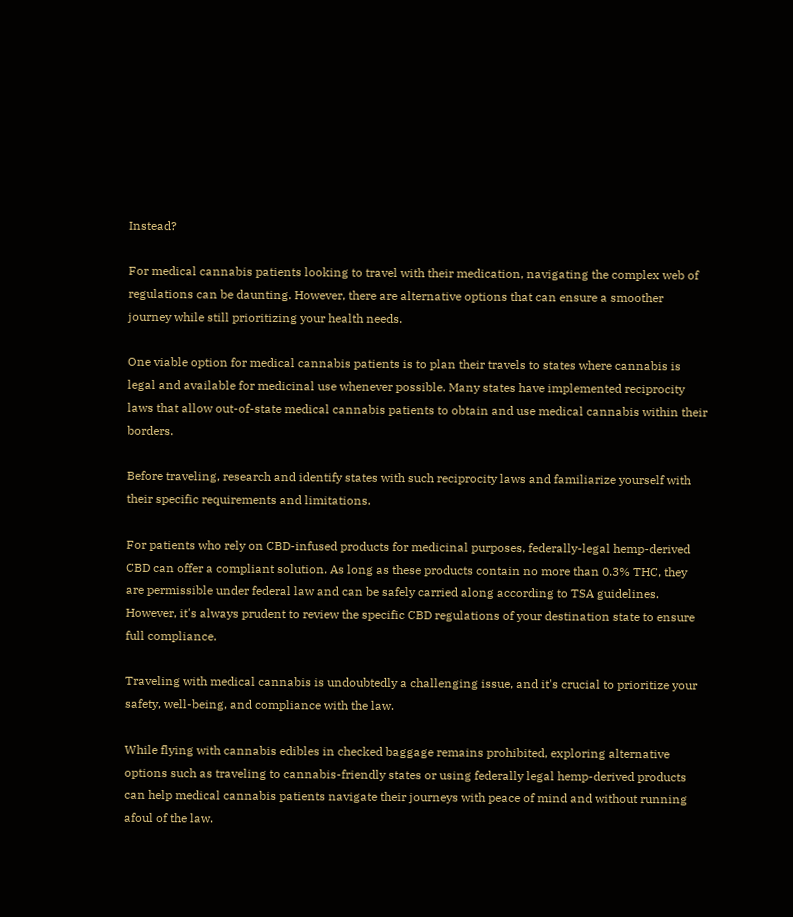Instead?

For medical cannabis patients looking to travel with their medication, navigating the complex web of regulations can be daunting. However, there are alternative options that can ensure a smoother journey while still prioritizing your health needs.

One viable option for medical cannabis patients is to plan their travels to states where cannabis is legal and available for medicinal use whenever possible. Many states have implemented reciprocity laws that allow out-of-state medical cannabis patients to obtain and use medical cannabis within their borders.

Before traveling, research and identify states with such reciprocity laws and familiarize yourself with their specific requirements and limitations.

For patients who rely on CBD-infused products for medicinal purposes, federally-legal hemp-derived CBD can offer a compliant solution. As long as these products contain no more than 0.3% THC, they are permissible under federal law and can be safely carried along according to TSA guidelines. However, it's always prudent to review the specific CBD regulations of your destination state to ensure full compliance.

Traveling with medical cannabis is undoubtedly a challenging issue, and it's crucial to prioritize your safety, well-being, and compliance with the law.

While flying with cannabis edibles in checked baggage remains prohibited, exploring alternative options such as traveling to cannabis-friendly states or using federally legal hemp-derived products can help medical cannabis patients navigate their journeys with peace of mind and without running afoul of the law.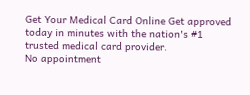Get Your Medical Card Online Get approved today in minutes with the nation's #1 trusted medical card provider.
No appointment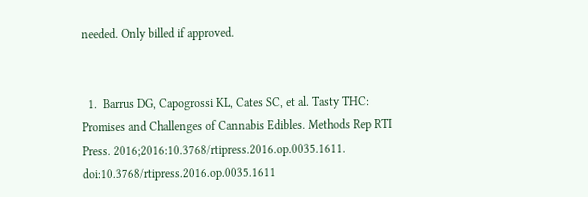needed. Only billed if approved.


  1.  Barrus DG, Capogrossi KL, Cates SC, et al. Tasty THC: Promises and Challenges of Cannabis Edibles. Methods Rep RTI Press. 2016;2016:10.3768/rtipress.2016.op.0035.1611. doi:10.3768/rtipress.2016.op.0035.1611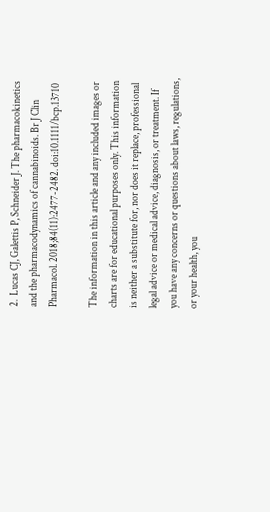2.  Lucas CJ, Galettis P, Schneider J. The pharmacokinetics and the pharmacodynamics of cannabinoids. Br J Clin Pharmacol. 2018;84(11):2477-2482. doi:10.1111/bcp.13710

The information in this article and any included images or charts are for educational purposes only. This information is neither a substitute for, nor does it replace, professional legal advice or medical advice, diagnosis, or treatment. If you have any concerns or questions about laws, regulations, or your health, you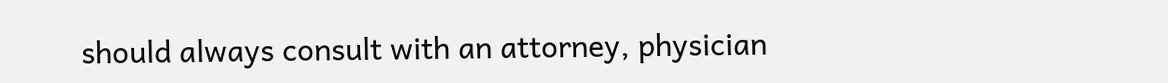should always consult with an attorney, physician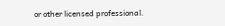or other licensed professional.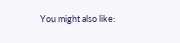You might also like: